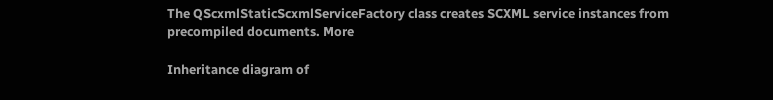The QScxmlStaticScxmlServiceFactory class creates SCXML service instances from precompiled documents. More

Inheritance diagram of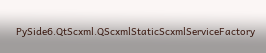PySide6.QtScxml.QScxmlStaticScxmlServiceFactory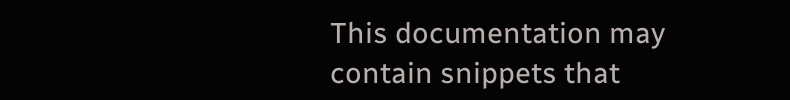This documentation may contain snippets that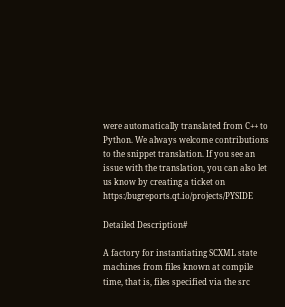were automatically translated from C++ to Python. We always welcome contributions to the snippet translation. If you see an issue with the translation, you can also let us know by creating a ticket on https:/bugreports.qt.io/projects/PYSIDE

Detailed Description#

A factory for instantiating SCXML state machines from files known at compile time, that is, files specified via the src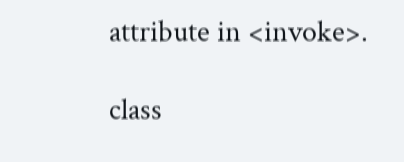attribute in <invoke>.

class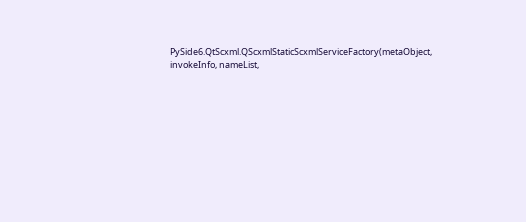PySide6.QtScxml.QScxmlStaticScxmlServiceFactory(metaObject, invokeInfo, nameList,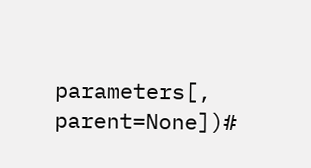parameters[, parent=None])#